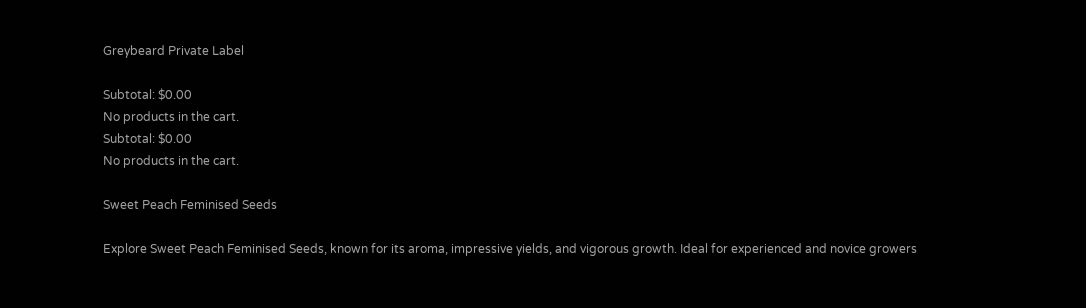Greybeard Private Label

Subtotal: $0.00
No products in the cart.
Subtotal: $0.00
No products in the cart.

Sweet Peach Feminised Seeds

Explore Sweet Peach Feminised Seeds, known for its aroma, impressive yields, and vigorous growth. Ideal for experienced and novice growers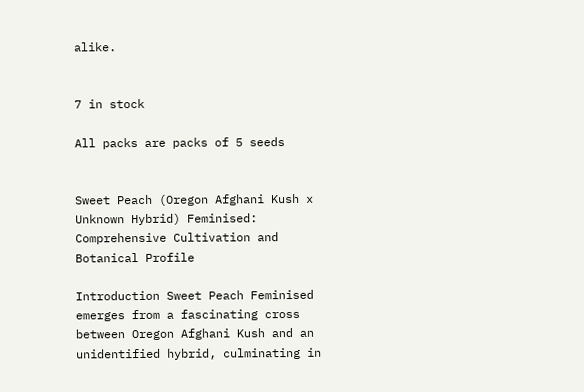alike.


7 in stock

All packs are packs of 5 seeds


Sweet Peach (Oregon Afghani Kush x Unknown Hybrid) Feminised: Comprehensive Cultivation and Botanical Profile

Introduction Sweet Peach Feminised emerges from a fascinating cross between Oregon Afghani Kush and an unidentified hybrid, culminating in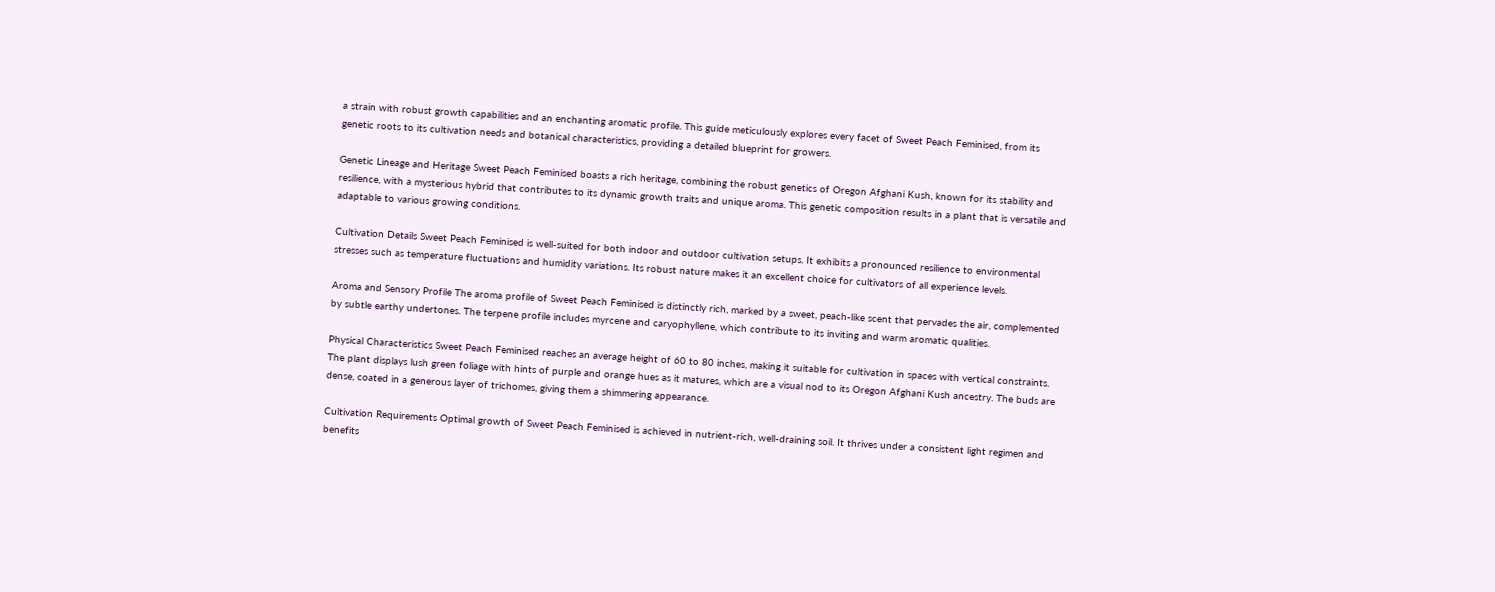a strain with robust growth capabilities and an enchanting aromatic profile. This guide meticulously explores every facet of Sweet Peach Feminised, from its genetic roots to its cultivation needs and botanical characteristics, providing a detailed blueprint for growers.

Genetic Lineage and Heritage Sweet Peach Feminised boasts a rich heritage, combining the robust genetics of Oregon Afghani Kush, known for its stability and resilience, with a mysterious hybrid that contributes to its dynamic growth traits and unique aroma. This genetic composition results in a plant that is versatile and adaptable to various growing conditions.

Cultivation Details Sweet Peach Feminised is well-suited for both indoor and outdoor cultivation setups. It exhibits a pronounced resilience to environmental stresses such as temperature fluctuations and humidity variations. Its robust nature makes it an excellent choice for cultivators of all experience levels.

Aroma and Sensory Profile The aroma profile of Sweet Peach Feminised is distinctly rich, marked by a sweet, peach-like scent that pervades the air, complemented by subtle earthy undertones. The terpene profile includes myrcene and caryophyllene, which contribute to its inviting and warm aromatic qualities.

Physical Characteristics Sweet Peach Feminised reaches an average height of 60 to 80 inches, making it suitable for cultivation in spaces with vertical constraints. The plant displays lush green foliage with hints of purple and orange hues as it matures, which are a visual nod to its Oregon Afghani Kush ancestry. The buds are dense, coated in a generous layer of trichomes, giving them a shimmering appearance.

Cultivation Requirements Optimal growth of Sweet Peach Feminised is achieved in nutrient-rich, well-draining soil. It thrives under a consistent light regimen and benefits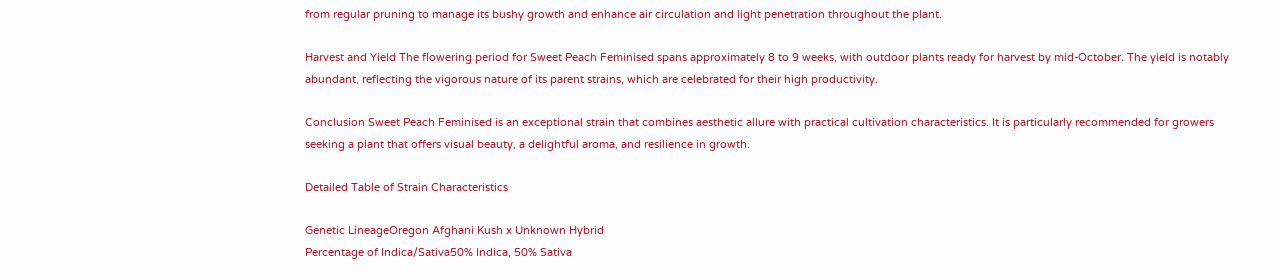from regular pruning to manage its bushy growth and enhance air circulation and light penetration throughout the plant.

Harvest and Yield The flowering period for Sweet Peach Feminised spans approximately 8 to 9 weeks, with outdoor plants ready for harvest by mid-October. The yield is notably abundant, reflecting the vigorous nature of its parent strains, which are celebrated for their high productivity.

Conclusion Sweet Peach Feminised is an exceptional strain that combines aesthetic allure with practical cultivation characteristics. It is particularly recommended for growers seeking a plant that offers visual beauty, a delightful aroma, and resilience in growth.

Detailed Table of Strain Characteristics

Genetic LineageOregon Afghani Kush x Unknown Hybrid
Percentage of Indica/Sativa50% Indica, 50% Sativa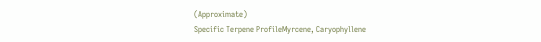(Approximate)
Specific Terpene ProfileMyrcene, Caryophyllene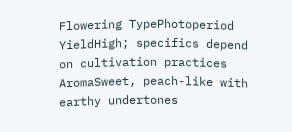Flowering TypePhotoperiod
YieldHigh; specifics depend on cultivation practices
AromaSweet, peach-like with earthy undertones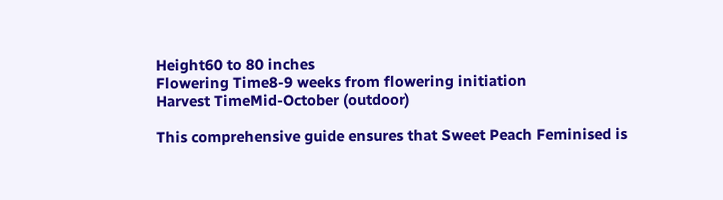Height60 to 80 inches
Flowering Time8-9 weeks from flowering initiation
Harvest TimeMid-October (outdoor)

This comprehensive guide ensures that Sweet Peach Feminised is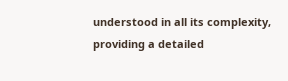understood in all its complexity, providing a detailed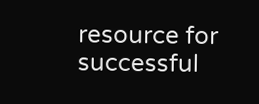resource for successful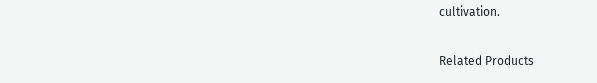cultivation.

Related Products